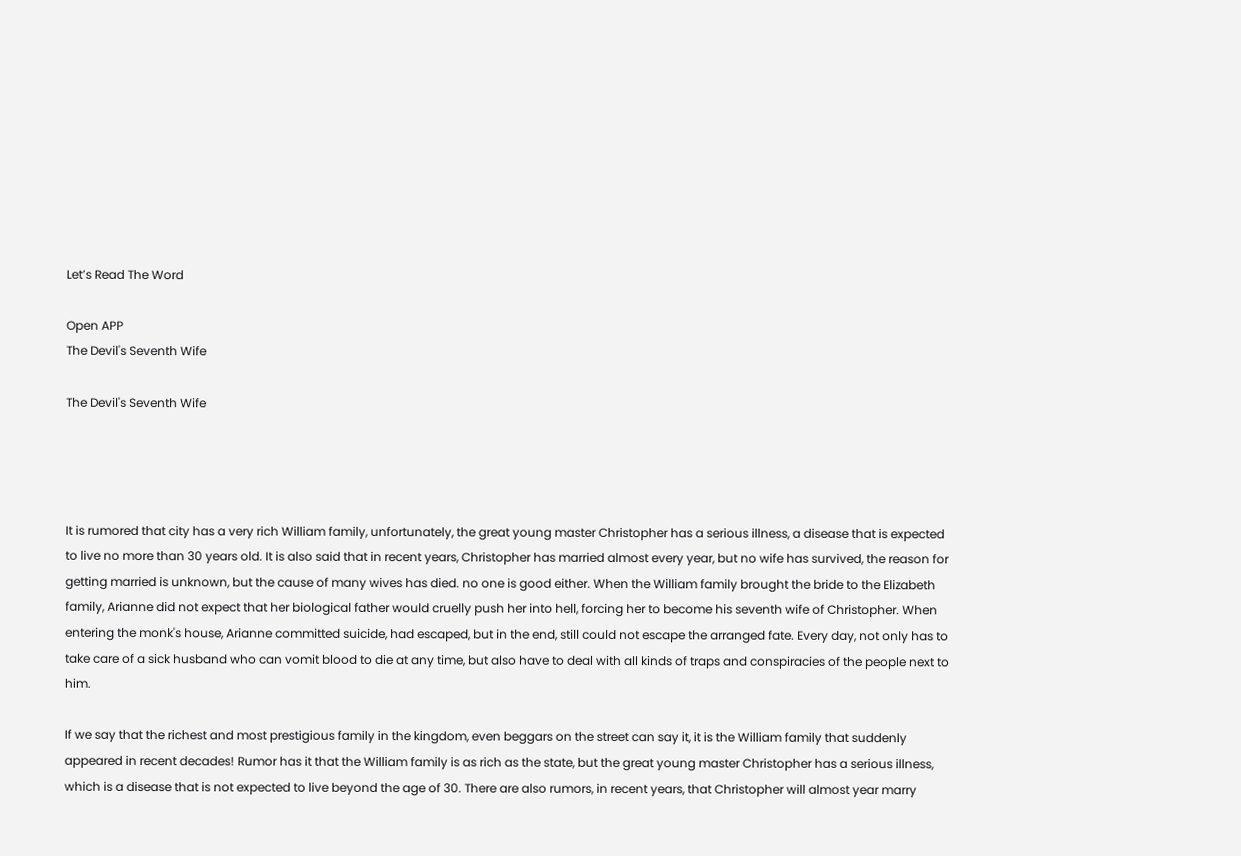Let’s Read The Word

Open APP
The Devil's Seventh Wife

The Devil's Seventh Wife




It is rumored that city has a very rich William family, unfortunately, the great young master Christopher has a serious illness, a disease that is expected to live no more than 30 years old. It is also said that in recent years, Christopher has married almost every year, but no wife has survived, the reason for getting married is unknown, but the cause of many wives has died. no one is good either. When the William family brought the bride to the Elizabeth family, Arianne did not expect that her biological father would cruelly push her into hell, forcing her to become his seventh wife of Christopher. When entering the monk's house, Arianne committed suicide, had escaped, but in the end, still could not escape the arranged fate. Every day, not only has to take care of a sick husband who can vomit blood to die at any time, but also have to deal with all kinds of traps and conspiracies of the people next to him.

If we say that the richest and most prestigious family in the kingdom, even beggars on the street can say it, it is the William family that suddenly appeared in recent decades! Rumor has it that the William family is as rich as the state, but the great young master Christopher has a serious illness, which is a disease that is not expected to live beyond the age of 30. There are also rumors, in recent years, that Christopher will almost year marry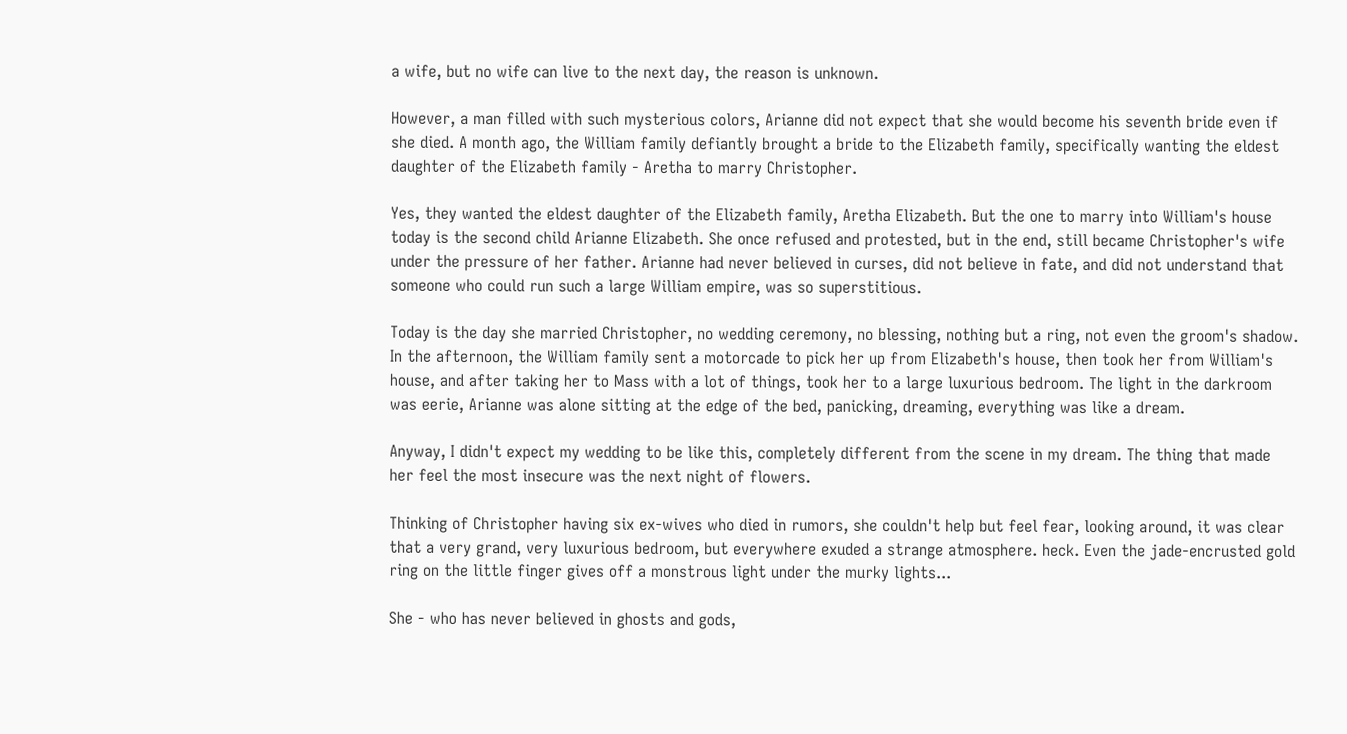a wife, but no wife can live to the next day, the reason is unknown.

However, a man filled with such mysterious colors, Arianne did not expect that she would become his seventh bride even if she died. A month ago, the William family defiantly brought a bride to the Elizabeth family, specifically wanting the eldest daughter of the Elizabeth family - Aretha to marry Christopher.

Yes, they wanted the eldest daughter of the Elizabeth family, Aretha Elizabeth. But the one to marry into William's house today is the second child Arianne Elizabeth. She once refused and protested, but in the end, still became Christopher's wife under the pressure of her father. Arianne had never believed in curses, did not believe in fate, and did not understand that someone who could run such a large William empire, was so superstitious.

Today is the day she married Christopher, no wedding ceremony, no blessing, nothing but a ring, not even the groom's shadow. In the afternoon, the William family sent a motorcade to pick her up from Elizabeth's house, then took her from William's house, and after taking her to Mass with a lot of things, took her to a large luxurious bedroom. The light in the darkroom was eerie, Arianne was alone sitting at the edge of the bed, panicking, dreaming, everything was like a dream.

Anyway, I didn't expect my wedding to be like this, completely different from the scene in my dream. The thing that made her feel the most insecure was the next night of flowers.

Thinking of Christopher having six ex-wives who died in rumors, she couldn't help but feel fear, looking around, it was clear that a very grand, very luxurious bedroom, but everywhere exuded a strange atmosphere. heck. Even the jade-encrusted gold ring on the little finger gives off a monstrous light under the murky lights...

She - who has never believed in ghosts and gods,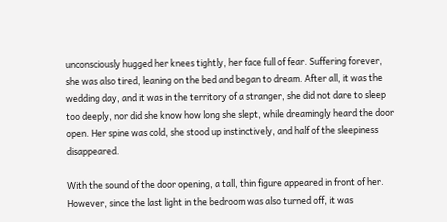unconsciously hugged her knees tightly, her face full of fear. Suffering forever, she was also tired, leaning on the bed and began to dream. After all, it was the wedding day, and it was in the territory of a stranger, she did not dare to sleep too deeply, nor did she know how long she slept, while dreamingly heard the door open. Her spine was cold, she stood up instinctively, and half of the sleepiness disappeared.

With the sound of the door opening, a tall, thin figure appeared in front of her. However, since the last light in the bedroom was also turned off, it was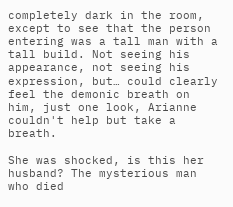completely dark in the room, except to see that the person entering was a tall man with a tall build. Not seeing his appearance, not seeing his expression, but… could clearly feel the demonic breath on him, just one look, Arianne couldn't help but take a breath.

She was shocked, is this her husband? The mysterious man who died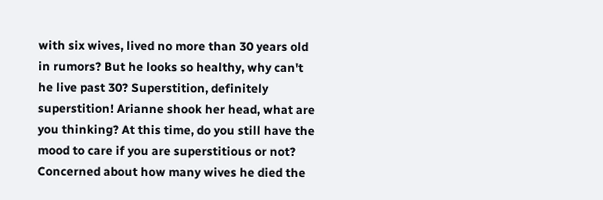with six wives, lived no more than 30 years old in rumors? But he looks so healthy, why can't he live past 30? Superstition, definitely superstition! Arianne shook her head, what are you thinking? At this time, do you still have the mood to care if you are superstitious or not? Concerned about how many wives he died the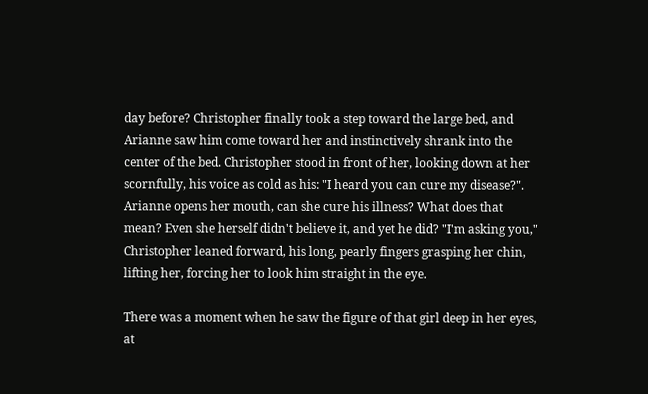day before? Christopher finally took a step toward the large bed, and Arianne saw him come toward her and instinctively shrank into the center of the bed. Christopher stood in front of her, looking down at her scornfully, his voice as cold as his: "I heard you can cure my disease?". Arianne opens her mouth, can she cure his illness? What does that mean? Even she herself didn't believe it, and yet he did? "I'm asking you," Christopher leaned forward, his long, pearly fingers grasping her chin, lifting her, forcing her to look him straight in the eye.

There was a moment when he saw the figure of that girl deep in her eyes, at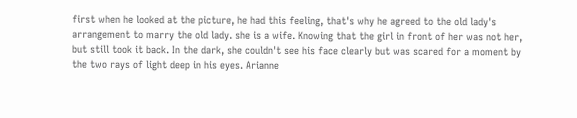first when he looked at the picture, he had this feeling, that's why he agreed to the old lady's arrangement to marry the old lady. she is a wife. Knowing that the girl in front of her was not her, but still took it back. In the dark, she couldn't see his face clearly but was scared for a moment by the two rays of light deep in his eyes. Arianne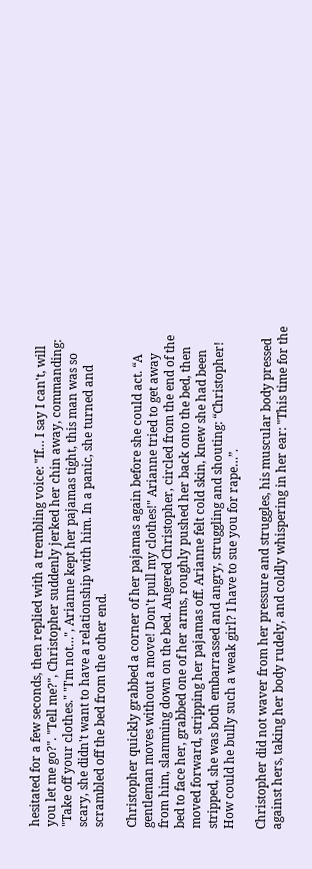hesitated for a few seconds, then replied with a trembling voice: "If… I say I can't, will you let me go?". "Tell me?", Christopher suddenly jerked her chin away, commanding: "Take off your clothes." "I'm not…", Arianne kept her pajamas tight, this man was so scary, she didn't want to have a relationship with him. In a panic, she turned and scrambled off the bed from the other end.

Christopher quickly grabbed a corner of her pajamas again before she could act. “A gentleman moves without a move! Don't pull my clothes!" Arianne tried to get away from him, slamming down on the bed. Angered Christopher, circled from the end of the bed to face her, grabbed one of her arms, roughly pushed her back onto the bed, then moved forward, stripping her pajamas off. Arianne felt cold skin, knew she had been stripped, she was both embarrassed and angry, struggling and shouting: “Christopher! How could he bully such a weak girl? I have to sue you for rape…”.

Christopher did not waver from her pressure and struggles, his muscular body pressed against hers, taking her body rudely, and coldly whispering in her ear: "This time for the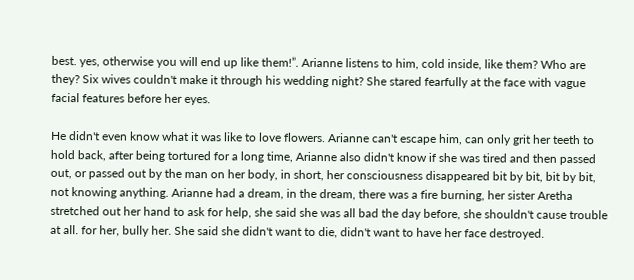best. yes, otherwise you will end up like them!”. Arianne listens to him, cold inside, like them? Who are they? Six wives couldn't make it through his wedding night? She stared fearfully at the face with vague facial features before her eyes.

He didn't even know what it was like to love flowers. Arianne can't escape him, can only grit her teeth to hold back, after being tortured for a long time, Arianne also didn't know if she was tired and then passed out, or passed out by the man on her body, in short, her consciousness disappeared bit by bit, bit by bit, not knowing anything. Arianne had a dream, in the dream, there was a fire burning, her sister Aretha stretched out her hand to ask for help, she said she was all bad the day before, she shouldn't cause trouble at all. for her, bully her. She said she didn't want to die, didn't want to have her face destroyed.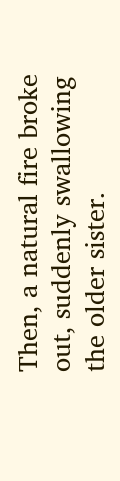Then, a natural fire broke out, suddenly swallowing the older sister.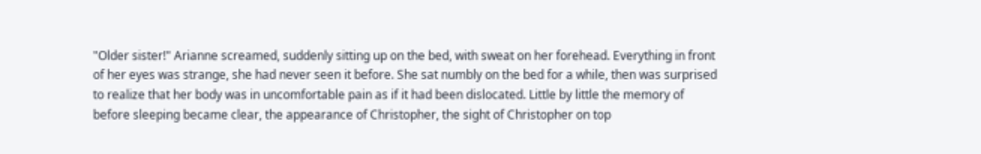"Older sister!" Arianne screamed, suddenly sitting up on the bed, with sweat on her forehead. Everything in front of her eyes was strange, she had never seen it before. She sat numbly on the bed for a while, then was surprised to realize that her body was in uncomfortable pain as if it had been dislocated. Little by little the memory of before sleeping became clear, the appearance of Christopher, the sight of Christopher on top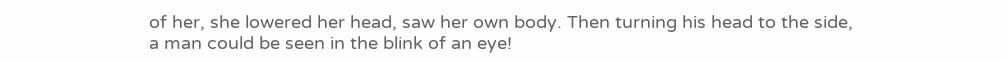of her, she lowered her head, saw her own body. Then turning his head to the side, a man could be seen in the blink of an eye!